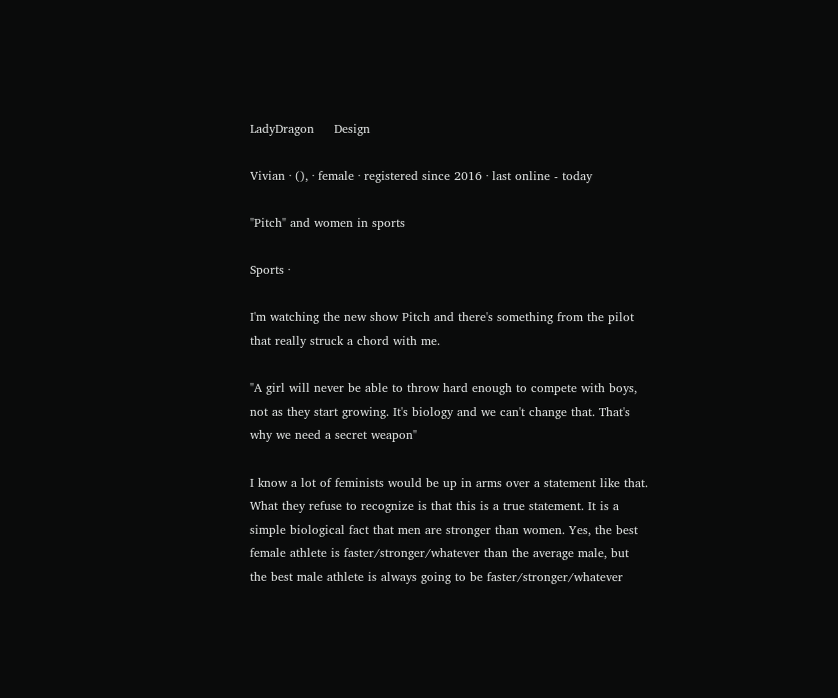LadyDragon     Design

Vivian · (), · female · registered since 2016 · last online - today

"Pitch" and women in sports

Sports ·

I'm watching the new show Pitch and there's something from the pilot that really struck a chord with me.

"A girl will never be able to throw hard enough to compete with boys, not as they start growing. It's biology and we can't change that. That's why we need a secret weapon"

I know a lot of feminists would be up in arms over a statement like that. What they refuse to recognize is that this is a true statement. It is a simple biological fact that men are stronger than women. Yes, the best female athlete is faster/stronger/whatever than the average male, but the best male athlete is always going to be faster/stronger/whatever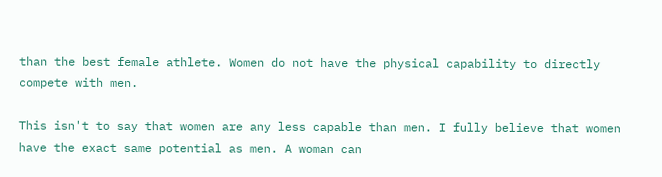than the best female athlete. Women do not have the physical capability to directly compete with men.

This isn't to say that women are any less capable than men. I fully believe that women have the exact same potential as men. A woman can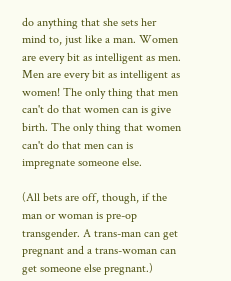do anything that she sets her mind to, just like a man. Women are every bit as intelligent as men. Men are every bit as intelligent as women! The only thing that men can't do that women can is give birth. The only thing that women can't do that men can is impregnate someone else.

(All bets are off, though, if the man or woman is pre-op transgender. A trans-man can get pregnant and a trans-woman can get someone else pregnant.)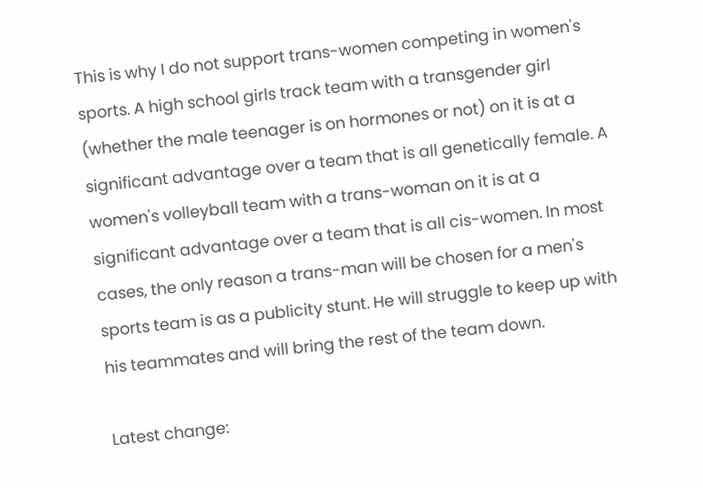This is why I do not support trans-women competing in women's sports. A high school girls track team with a transgender girl (whether the male teenager is on hormones or not) on it is at a significant advantage over a team that is all genetically female. A women's volleyball team with a trans-woman on it is at a significant advantage over a team that is all cis-women. In most cases, the only reason a trans-man will be chosen for a men's sports team is as a publicity stunt. He will struggle to keep up with his teammates and will bring the rest of the team down.

Latest change: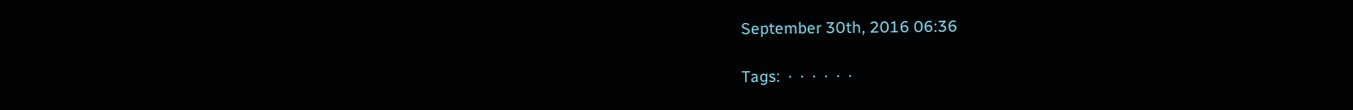September 30th, 2016 06:36

Tags:  ·  ·  ·  ·  ·  ·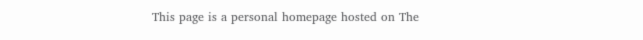This page is a personal homepage hosted on The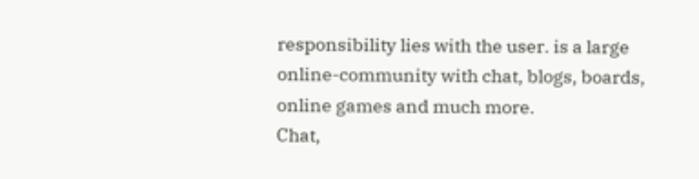responsibility lies with the user. is a large online-community with chat, blogs, boards, online games and much more.
Chat,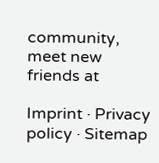community, meet new friends at

Imprint · Privacy policy · Sitemap